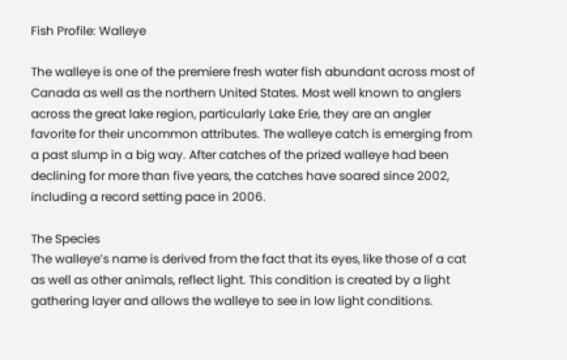Fish Profile: Walleye

The walleye is one of the premiere fresh water fish abundant across most of Canada as well as the northern United States. Most well known to anglers across the great lake region, particularly Lake Erie, they are an angler favorite for their uncommon attributes. The walleye catch is emerging from a past slump in a big way. After catches of the prized walleye had been declining for more than five years, the catches have soared since 2002, including a record setting pace in 2006.

The Species
The walleye’s name is derived from the fact that its eyes, like those of a cat as well as other animals, reflect light. This condition is created by a light gathering layer and allows the walleye to see in low light conditions.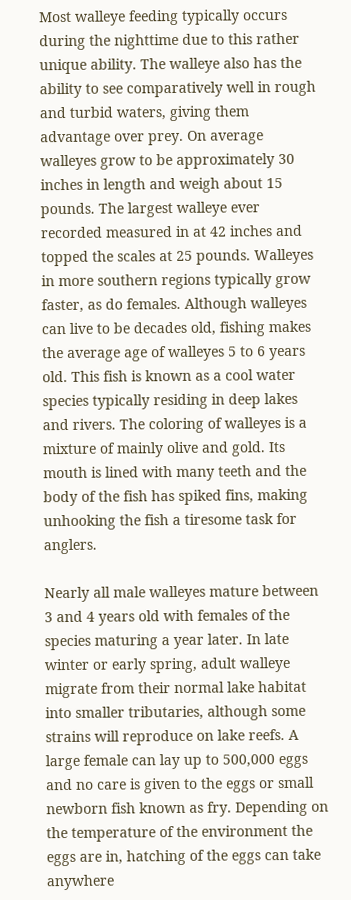Most walleye feeding typically occurs during the nighttime due to this rather unique ability. The walleye also has the ability to see comparatively well in rough and turbid waters, giving them advantage over prey. On average walleyes grow to be approximately 30 inches in length and weigh about 15 pounds. The largest walleye ever recorded measured in at 42 inches and topped the scales at 25 pounds. Walleyes in more southern regions typically grow faster, as do females. Although walleyes can live to be decades old, fishing makes the average age of walleyes 5 to 6 years old. This fish is known as a cool water species typically residing in deep lakes and rivers. The coloring of walleyes is a mixture of mainly olive and gold. Its mouth is lined with many teeth and the body of the fish has spiked fins, making unhooking the fish a tiresome task for anglers.

Nearly all male walleyes mature between 3 and 4 years old with females of the species maturing a year later. In late winter or early spring, adult walleye migrate from their normal lake habitat into smaller tributaries, although some strains will reproduce on lake reefs. A large female can lay up to 500,000 eggs and no care is given to the eggs or small newborn fish known as fry. Depending on the temperature of the environment the eggs are in, hatching of the eggs can take anywhere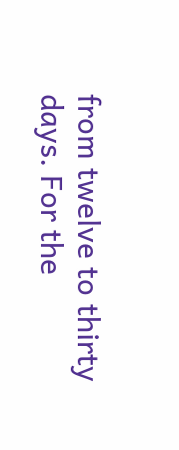from twelve to thirty days. For the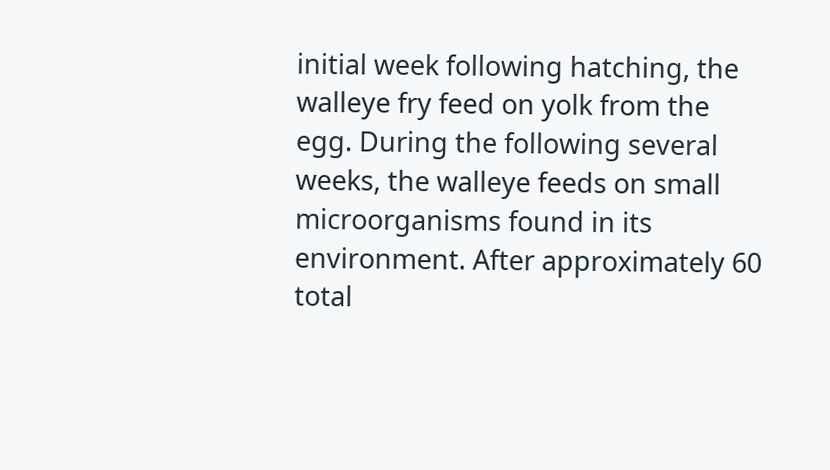initial week following hatching, the walleye fry feed on yolk from the egg. During the following several weeks, the walleye feeds on small microorganisms found in its environment. After approximately 60 total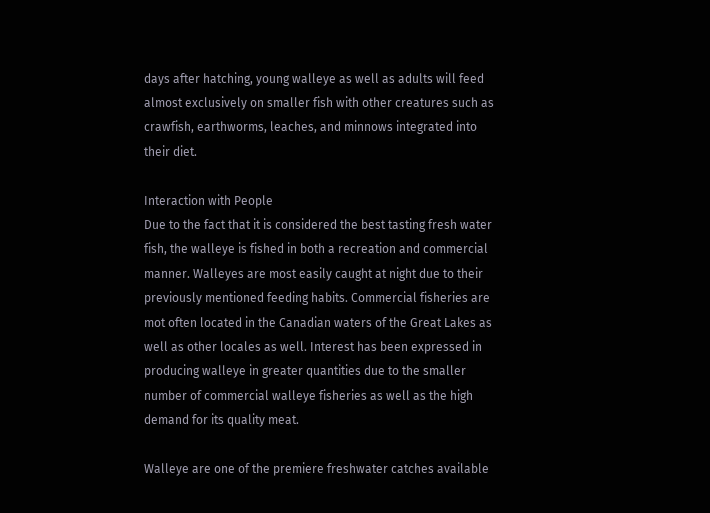days after hatching, young walleye as well as adults will feed almost exclusively on smaller fish with other creatures such as crawfish, earthworms, leaches, and minnows integrated into their diet.

Interaction with People
Due to the fact that it is considered the best tasting fresh water fish, the walleye is fished in both a recreation and commercial manner. Walleyes are most easily caught at night due to their previously mentioned feeding habits. Commercial fisheries are mot often located in the Canadian waters of the Great Lakes as well as other locales as well. Interest has been expressed in producing walleye in greater quantities due to the smaller number of commercial walleye fisheries as well as the high demand for its quality meat.

Walleye are one of the premiere freshwater catches available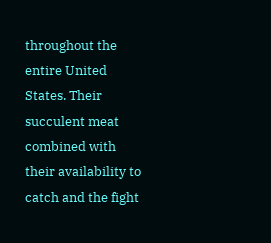throughout the entire United States. Their succulent meat combined with their availability to catch and the fight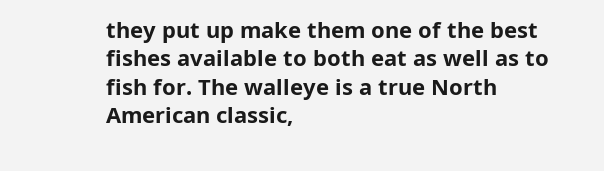they put up make them one of the best fishes available to both eat as well as to fish for. The walleye is a true North American classic,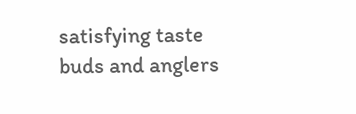satisfying taste buds and anglers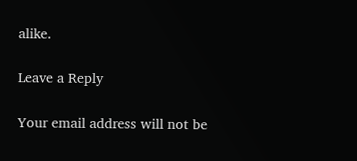alike.

Leave a Reply

Your email address will not be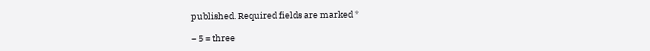published. Required fields are marked *

− 5 = three